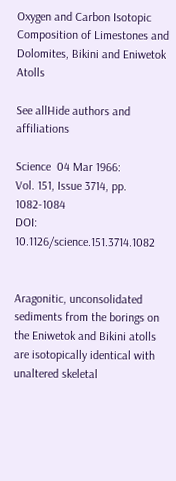Oxygen and Carbon Isotopic Composition of Limestones and Dolomites, Bikini and Eniwetok Atolls

See allHide authors and affiliations

Science  04 Mar 1966:
Vol. 151, Issue 3714, pp. 1082-1084
DOI: 10.1126/science.151.3714.1082


Aragonitic, unconsolidated sediments from the borings on the Eniwetok and Bikini atolls are isotopically identical with unaltered skeletal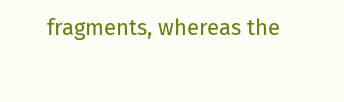fragments, whereas the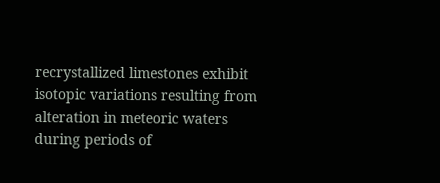recrystallized limestones exhibit isotopic variations resulting from alteration in meteoric waters during periods of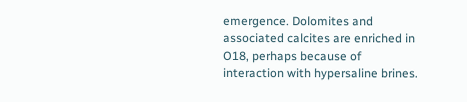emergence. Dolomites and associated calcites are enriched in O18, perhaps because of interaction with hypersaline brines.